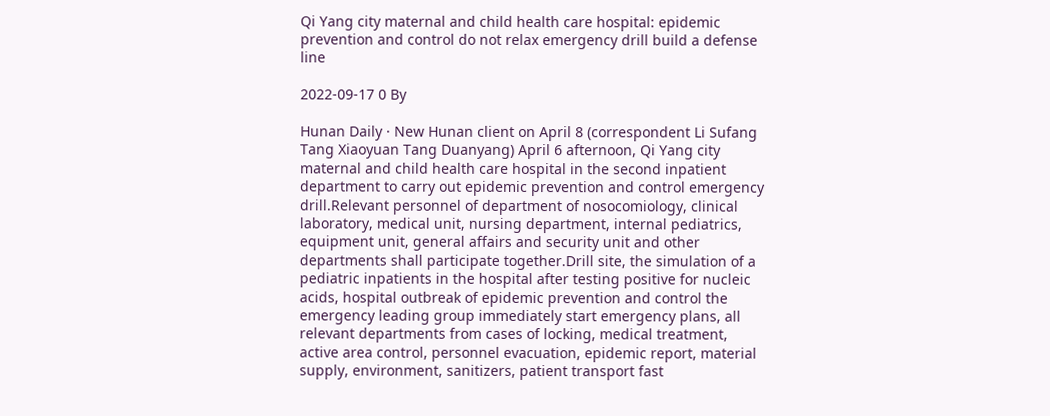Qi Yang city maternal and child health care hospital: epidemic prevention and control do not relax emergency drill build a defense line

2022-09-17 0 By

Hunan Daily · New Hunan client on April 8 (correspondent Li Sufang Tang Xiaoyuan Tang Duanyang) April 6 afternoon, Qi Yang city maternal and child health care hospital in the second inpatient department to carry out epidemic prevention and control emergency drill.Relevant personnel of department of nosocomiology, clinical laboratory, medical unit, nursing department, internal pediatrics, equipment unit, general affairs and security unit and other departments shall participate together.Drill site, the simulation of a pediatric inpatients in the hospital after testing positive for nucleic acids, hospital outbreak of epidemic prevention and control the emergency leading group immediately start emergency plans, all relevant departments from cases of locking, medical treatment, active area control, personnel evacuation, epidemic report, material supply, environment, sanitizers, patient transport fast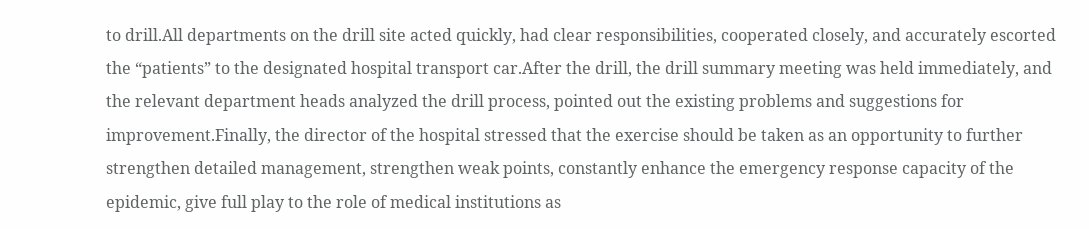to drill.All departments on the drill site acted quickly, had clear responsibilities, cooperated closely, and accurately escorted the “patients” to the designated hospital transport car.After the drill, the drill summary meeting was held immediately, and the relevant department heads analyzed the drill process, pointed out the existing problems and suggestions for improvement.Finally, the director of the hospital stressed that the exercise should be taken as an opportunity to further strengthen detailed management, strengthen weak points, constantly enhance the emergency response capacity of the epidemic, give full play to the role of medical institutions as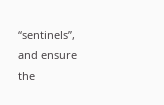“sentinels”, and ensure the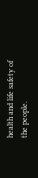health and life safety of the people.